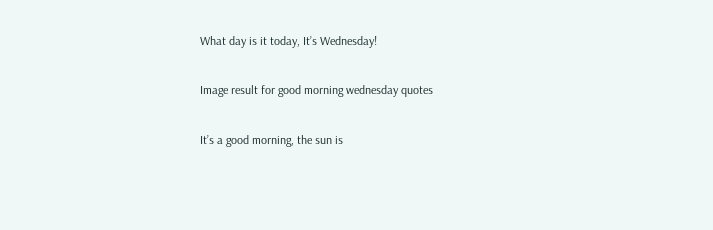What day is it today, It’s Wednesday!

Image result for good morning wednesday quotes

It’s a good morning, the sun is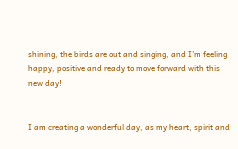shining, the birds are out and singing, and I’m feeling happy, positive and ready to move forward with this new day!


I am creating a wonderful day, as my heart, spirit and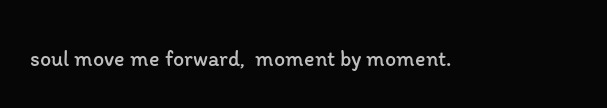soul move me forward,  moment by moment.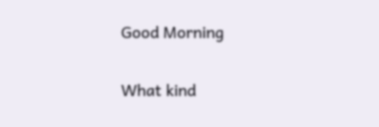Good Morning

What kind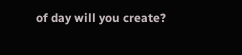of day will you create?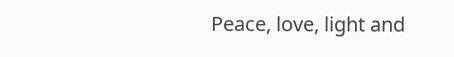Peace, love, light and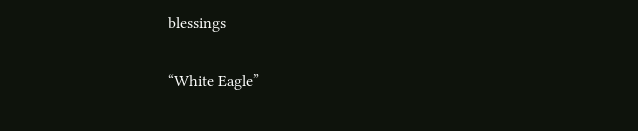blessings

“White Eagle”